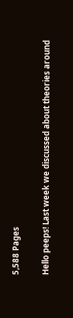5,588 Pages

Hello peeps! Last week we discussed about theories around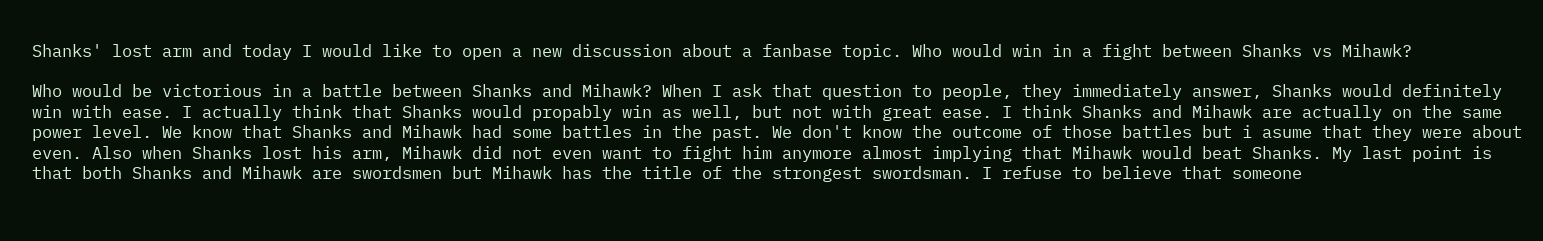Shanks' lost arm and today I would like to open a new discussion about a fanbase topic. Who would win in a fight between Shanks vs Mihawk?

Who would be victorious in a battle between Shanks and Mihawk? When I ask that question to people, they immediately answer, Shanks would definitely win with ease. I actually think that Shanks would propably win as well, but not with great ease. I think Shanks and Mihawk are actually on the same power level. We know that Shanks and Mihawk had some battles in the past. We don't know the outcome of those battles but i asume that they were about even. Also when Shanks lost his arm, Mihawk did not even want to fight him anymore almost implying that Mihawk would beat Shanks. My last point is that both Shanks and Mihawk are swordsmen but Mihawk has the title of the strongest swordsman. I refuse to believe that someone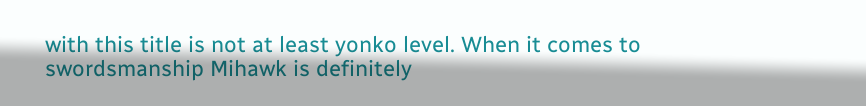with this title is not at least yonko level. When it comes to swordsmanship Mihawk is definitely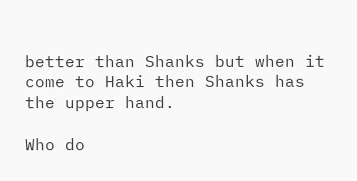better than Shanks but when it come to Haki then Shanks has the upper hand.

Who do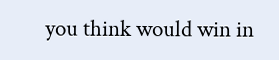you think would win in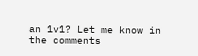an 1v1? Let me know in the comments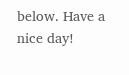below. Have a nice day!